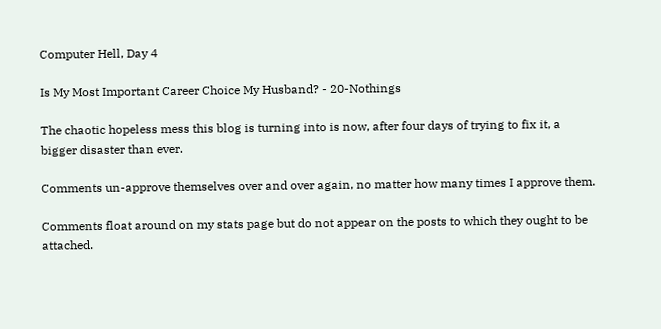Computer Hell, Day 4

Is My Most Important Career Choice My Husband? - 20-Nothings

The chaotic hopeless mess this blog is turning into is now, after four days of trying to fix it, a bigger disaster than ever.

Comments un-approve themselves over and over again, no matter how many times I approve them.

Comments float around on my stats page but do not appear on the posts to which they ought to be attached.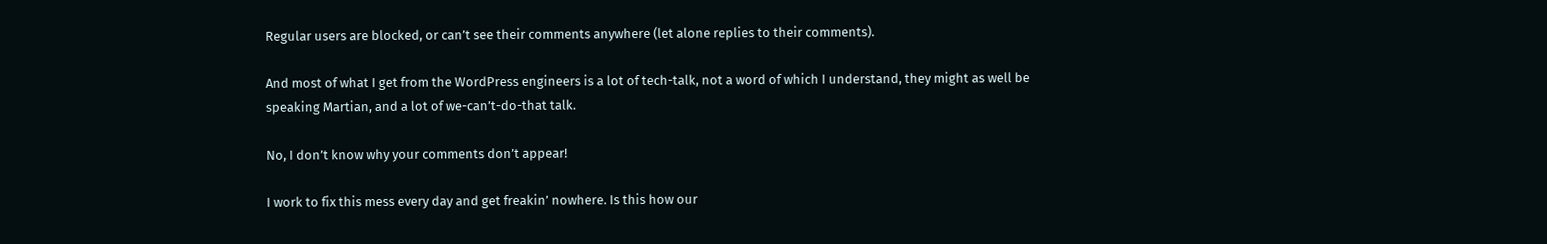Regular users are blocked, or can’t see their comments anywhere (let alone replies to their comments).

And most of what I get from the WordPress engineers is a lot of tech-talk, not a word of which I understand, they might as well be speaking Martian, and a lot of we-can’t-do-that talk.

No, I don’t know why your comments don’t appear!

I work to fix this mess every day and get freakin’ nowhere. Is this how our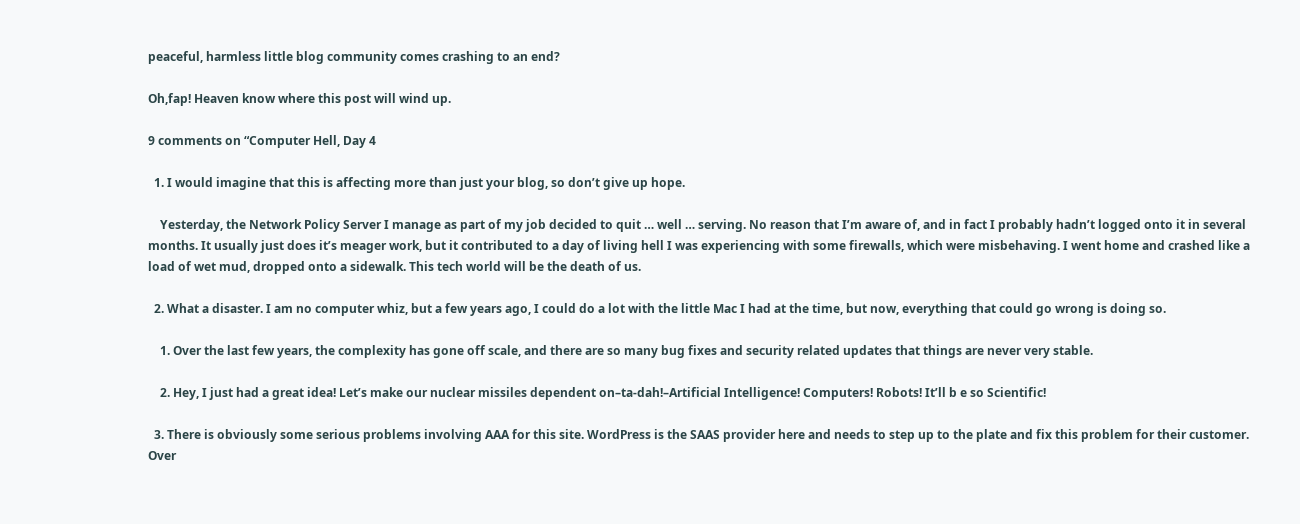peaceful, harmless little blog community comes crashing to an end?

Oh,fap! Heaven know where this post will wind up.

9 comments on “Computer Hell, Day 4

  1. I would imagine that this is affecting more than just your blog, so don’t give up hope.

    Yesterday, the Network Policy Server I manage as part of my job decided to quit … well … serving. No reason that I’m aware of, and in fact I probably hadn’t logged onto it in several months. It usually just does it’s meager work, but it contributed to a day of living hell I was experiencing with some firewalls, which were misbehaving. I went home and crashed like a load of wet mud, dropped onto a sidewalk. This tech world will be the death of us.

  2. What a disaster. I am no computer whiz, but a few years ago, I could do a lot with the little Mac I had at the time, but now, everything that could go wrong is doing so.

    1. Over the last few years, the complexity has gone off scale, and there are so many bug fixes and security related updates that things are never very stable.

    2. Hey, I just had a great idea! Let’s make our nuclear missiles dependent on–ta-dah!–Artificial Intelligence! Computers! Robots! It’ll b e so Scientific!

  3. There is obviously some serious problems involving AAA for this site. WordPress is the SAAS provider here and needs to step up to the plate and fix this problem for their customer. Over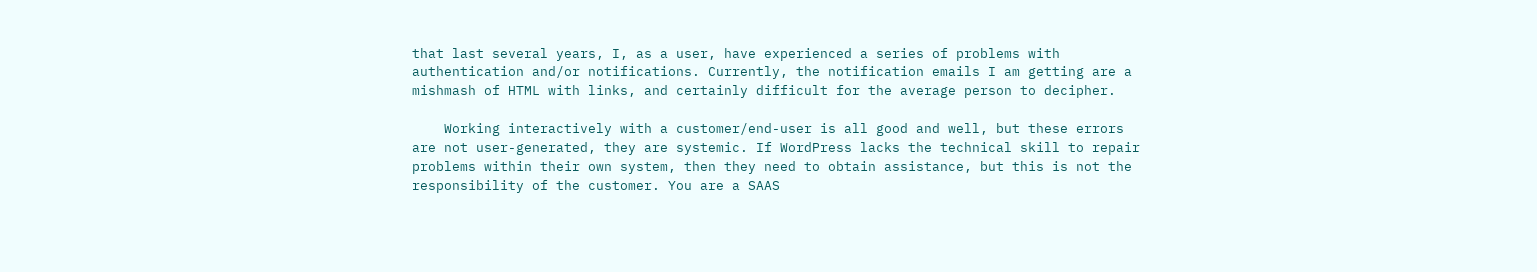that last several years, I, as a user, have experienced a series of problems with authentication and/or notifications. Currently, the notification emails I am getting are a mishmash of HTML with links, and certainly difficult for the average person to decipher.

    Working interactively with a customer/end-user is all good and well, but these errors are not user-generated, they are systemic. If WordPress lacks the technical skill to repair problems within their own system, then they need to obtain assistance, but this is not the responsibility of the customer. You are a SAAS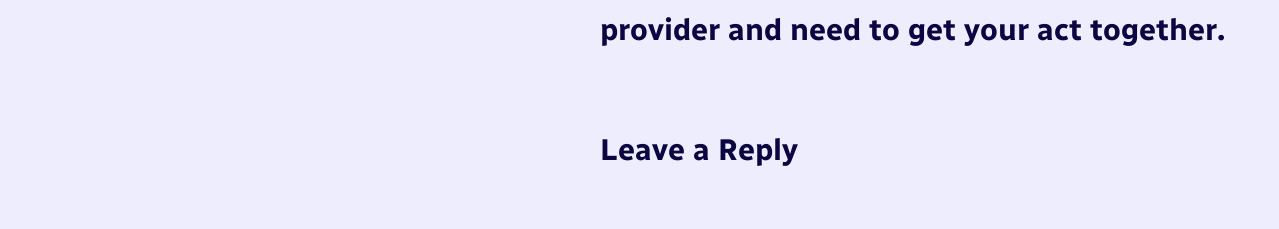provider and need to get your act together.

Leave a Reply